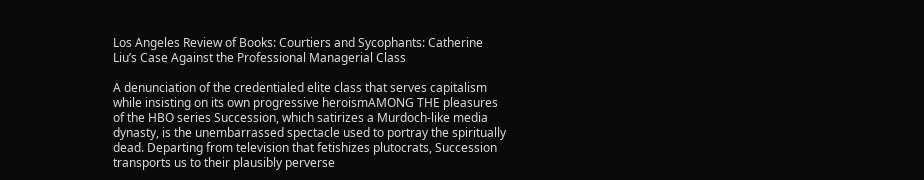Los Angeles Review of Books: Courtiers and Sycophants: Catherine Liu’s Case Against the Professional Managerial Class

A denunciation of the credentialed elite class that serves capitalism while insisting on its own progressive heroismAMONG THE pleasures of the HBO series Succession, which satirizes a Murdoch-like media dynasty, is the unembarrassed spectacle used to portray the spiritually dead. Departing from television that fetishizes plutocrats, Succession transports us to their plausibly perverse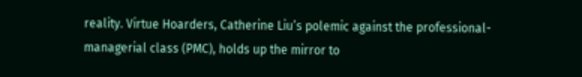reality. Virtue Hoarders, Catherine Liu’s polemic against the professional-managerial class (PMC), holds up the mirror to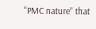“PMC nature” that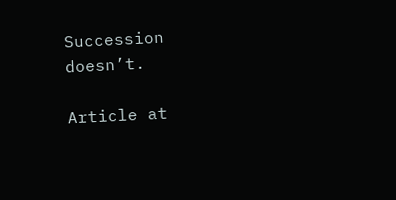Succession doesn’t.

Article at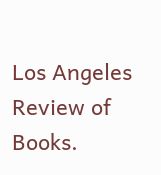Los Angeles Review of Books.